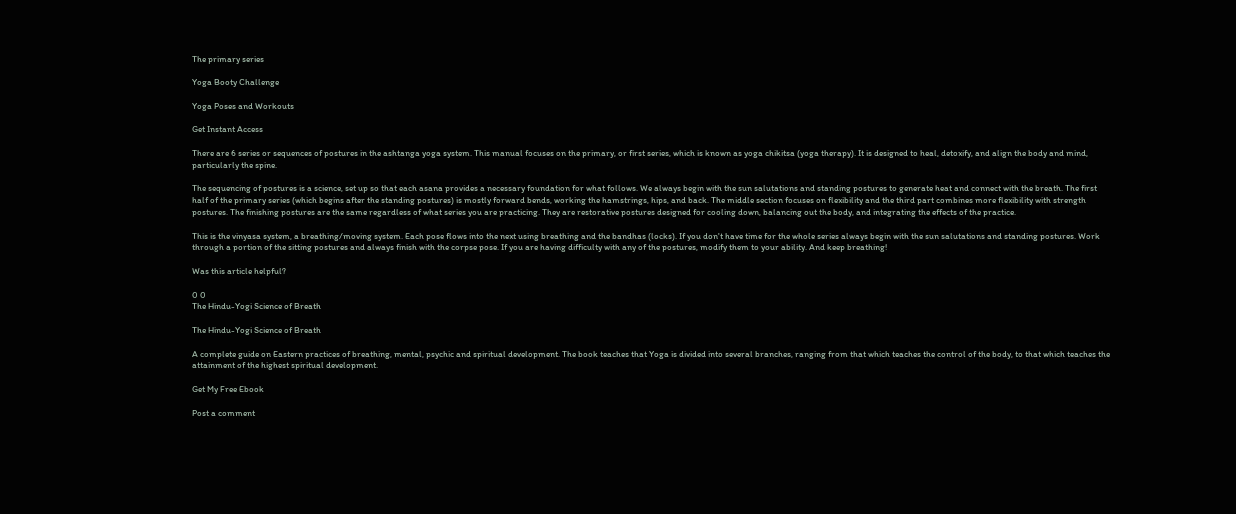The primary series

Yoga Booty Challenge

Yoga Poses and Workouts

Get Instant Access

There are 6 series or sequences of postures in the ashtanga yoga system. This manual focuses on the primary, or first series, which is known as yoga chikitsa (yoga therapy). It is designed to heal, detoxify, and align the body and mind, particularly the spine.

The sequencing of postures is a science, set up so that each asana provides a necessary foundation for what follows. We always begin with the sun salutations and standing postures to generate heat and connect with the breath. The first half of the primary series (which begins after the standing postures) is mostly forward bends, working the hamstrings, hips, and back. The middle section focuses on flexibility and the third part combines more flexibility with strength postures. The finishing postures are the same regardless of what series you are practicing. They are restorative postures designed for cooling down, balancing out the body, and integrating the effects of the practice.

This is the vinyasa system, a breathing/moving system. Each pose flows into the next using breathing and the bandhas (locks). If you don't have time for the whole series always begin with the sun salutations and standing postures. Work through a portion of the sitting postures and always finish with the corpse pose. If you are having difficulty with any of the postures, modify them to your ability. And keep breathing!

Was this article helpful?

0 0
The Hindu-Yogi Science of Breath

The Hindu-Yogi Science of Breath

A complete guide on Eastern practices of breathing, mental, psychic and spiritual development. The book teaches that Yoga is divided into several branches, ranging from that which teaches the control of the body, to that which teaches the attainment of the highest spiritual development.

Get My Free Ebook

Post a comment